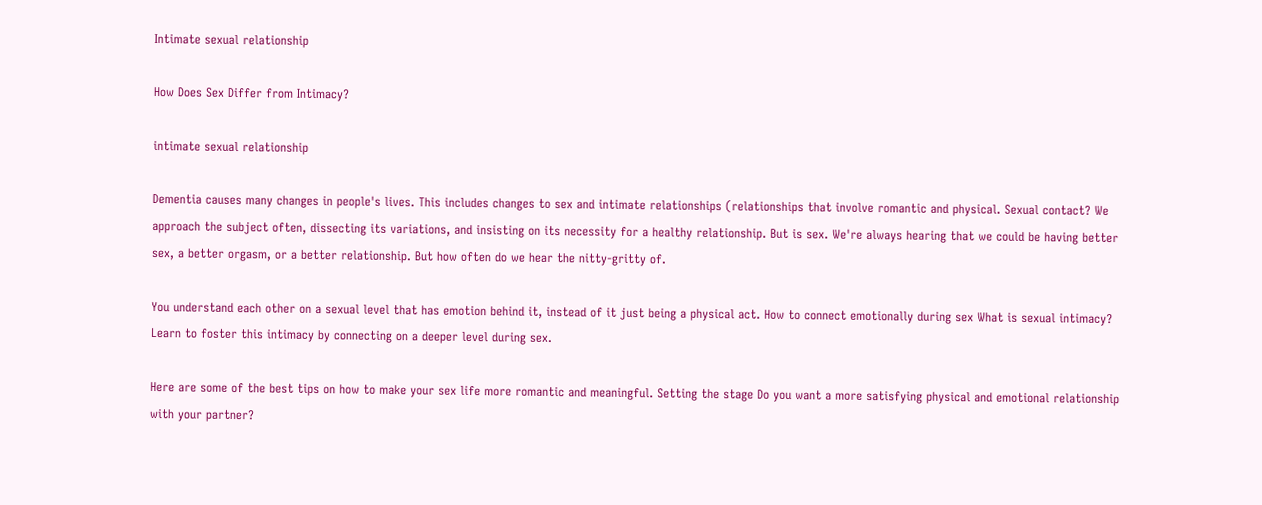Intimate sexual relationship

How Does Sex Differ from Intimacy?

intimate sexual relationship

Dementia causes many changes in people's lives. This includes changes to sex and intimate relationships (relationships that involve romantic and physical. Sexual contact? We approach the subject often, dissecting its variations, and insisting on its necessity for a healthy relationship. But is sex. We're always hearing that we could be having better sex, a better orgasm, or a better relationship. But how often do we hear the nitty-gritty of.

You understand each other on a sexual level that has emotion behind it, instead of it just being a physical act. How to connect emotionally during sex What is sexual intimacy? Learn to foster this intimacy by connecting on a deeper level during sex.

Here are some of the best tips on how to make your sex life more romantic and meaningful. Setting the stage Do you want a more satisfying physical and emotional relationship with your partner?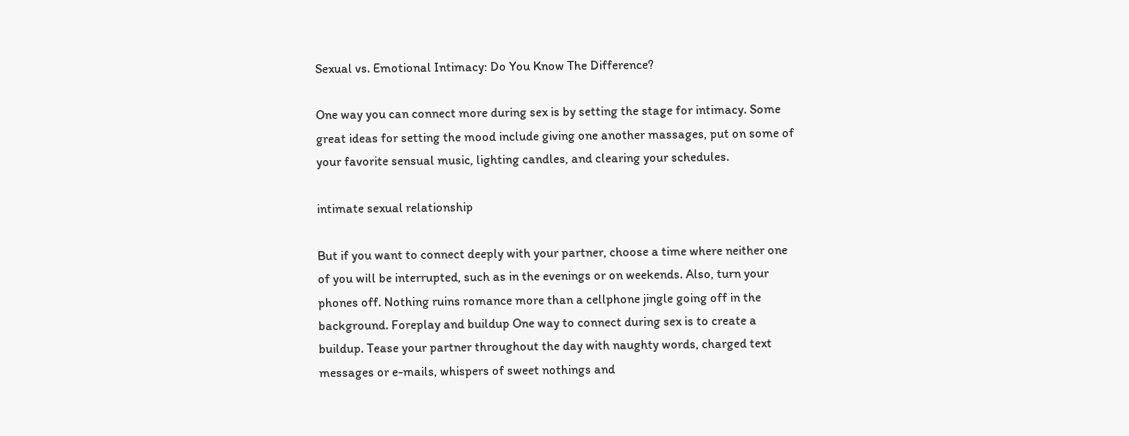Sexual vs. Emotional Intimacy: Do You Know The Difference?

One way you can connect more during sex is by setting the stage for intimacy. Some great ideas for setting the mood include giving one another massages, put on some of your favorite sensual music, lighting candles, and clearing your schedules.

intimate sexual relationship

But if you want to connect deeply with your partner, choose a time where neither one of you will be interrupted, such as in the evenings or on weekends. Also, turn your phones off. Nothing ruins romance more than a cellphone jingle going off in the background. Foreplay and buildup One way to connect during sex is to create a buildup. Tease your partner throughout the day with naughty words, charged text messages or e-mails, whispers of sweet nothings and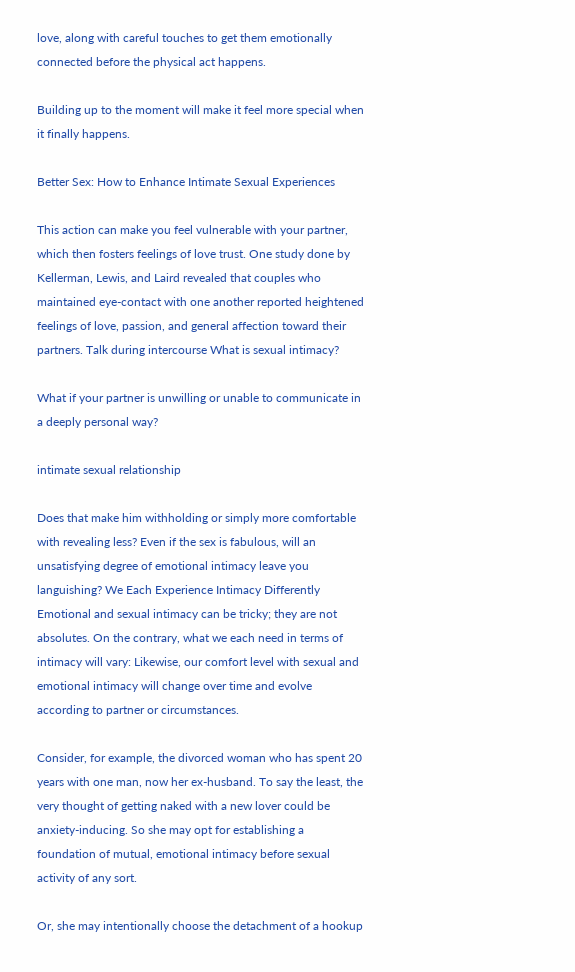love, along with careful touches to get them emotionally connected before the physical act happens.

Building up to the moment will make it feel more special when it finally happens.

Better Sex: How to Enhance Intimate Sexual Experiences

This action can make you feel vulnerable with your partner, which then fosters feelings of love trust. One study done by Kellerman, Lewis, and Laird revealed that couples who maintained eye-contact with one another reported heightened feelings of love, passion, and general affection toward their partners. Talk during intercourse What is sexual intimacy?

What if your partner is unwilling or unable to communicate in a deeply personal way?

intimate sexual relationship

Does that make him withholding or simply more comfortable with revealing less? Even if the sex is fabulous, will an unsatisfying degree of emotional intimacy leave you languishing? We Each Experience Intimacy Differently Emotional and sexual intimacy can be tricky; they are not absolutes. On the contrary, what we each need in terms of intimacy will vary: Likewise, our comfort level with sexual and emotional intimacy will change over time and evolve according to partner or circumstances.

Consider, for example, the divorced woman who has spent 20 years with one man, now her ex-husband. To say the least, the very thought of getting naked with a new lover could be anxiety-inducing. So she may opt for establishing a foundation of mutual, emotional intimacy before sexual activity of any sort.

Or, she may intentionally choose the detachment of a hookup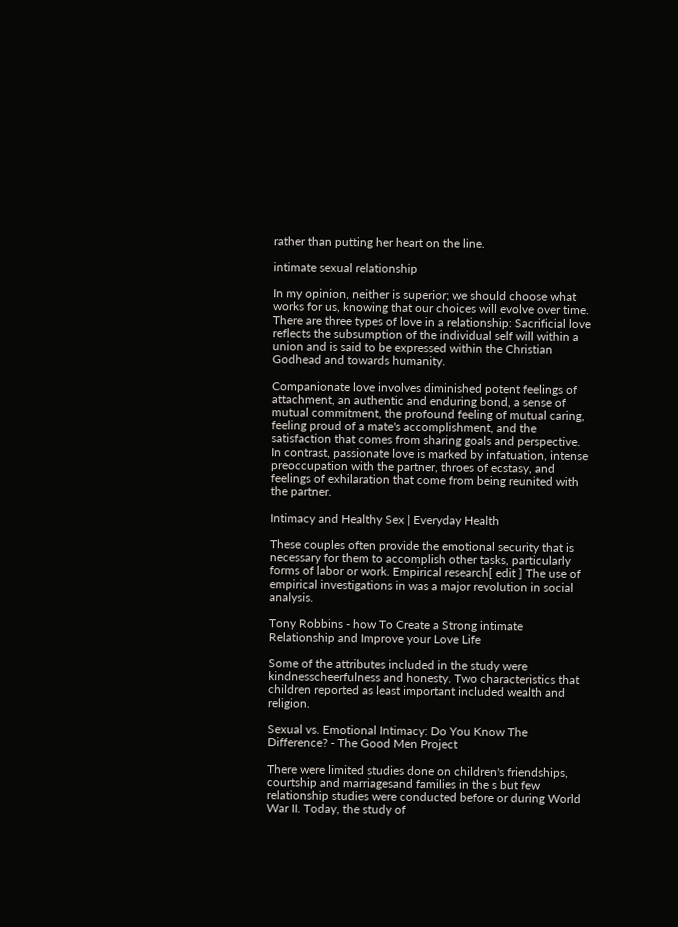rather than putting her heart on the line.

intimate sexual relationship

In my opinion, neither is superior; we should choose what works for us, knowing that our choices will evolve over time. There are three types of love in a relationship: Sacrificial love reflects the subsumption of the individual self will within a union and is said to be expressed within the Christian Godhead and towards humanity.

Companionate love involves diminished potent feelings of attachment, an authentic and enduring bond, a sense of mutual commitment, the profound feeling of mutual caring, feeling proud of a mate's accomplishment, and the satisfaction that comes from sharing goals and perspective. In contrast, passionate love is marked by infatuation, intense preoccupation with the partner, throes of ecstasy, and feelings of exhilaration that come from being reunited with the partner.

Intimacy and Healthy Sex | Everyday Health

These couples often provide the emotional security that is necessary for them to accomplish other tasks, particularly forms of labor or work. Empirical research[ edit ] The use of empirical investigations in was a major revolution in social analysis.

Tony Robbins - how To Create a Strong intimate Relationship and Improve your Love Life

Some of the attributes included in the study were kindnesscheerfulness and honesty. Two characteristics that children reported as least important included wealth and religion.

Sexual vs. Emotional Intimacy: Do You Know The Difference? - The Good Men Project

There were limited studies done on children's friendships, courtship and marriagesand families in the s but few relationship studies were conducted before or during World War II. Today, the study of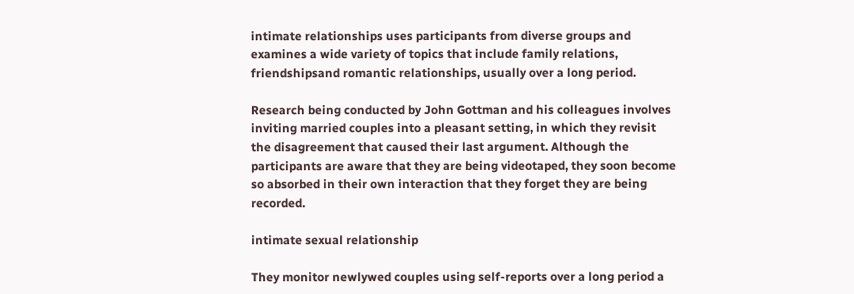intimate relationships uses participants from diverse groups and examines a wide variety of topics that include family relations, friendshipsand romantic relationships, usually over a long period.

Research being conducted by John Gottman and his colleagues involves inviting married couples into a pleasant setting, in which they revisit the disagreement that caused their last argument. Although the participants are aware that they are being videotaped, they soon become so absorbed in their own interaction that they forget they are being recorded.

intimate sexual relationship

They monitor newlywed couples using self-reports over a long period a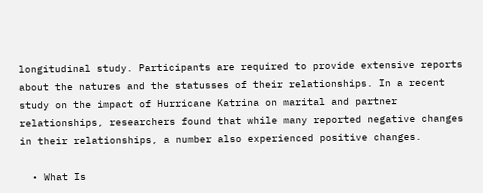longitudinal study. Participants are required to provide extensive reports about the natures and the statusses of their relationships. In a recent study on the impact of Hurricane Katrina on marital and partner relationships, researchers found that while many reported negative changes in their relationships, a number also experienced positive changes.

  • What Is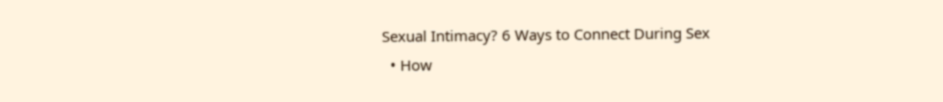Sexual Intimacy? 6 Ways to Connect During Sex
  • How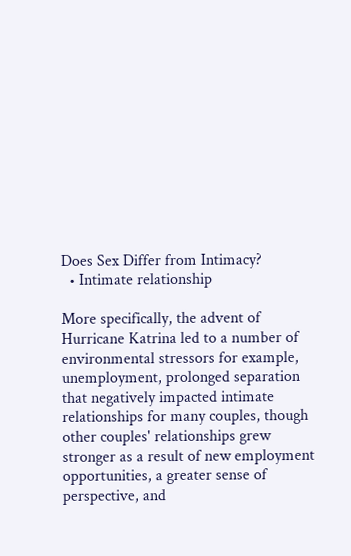Does Sex Differ from Intimacy?
  • Intimate relationship

More specifically, the advent of Hurricane Katrina led to a number of environmental stressors for example, unemployment, prolonged separation that negatively impacted intimate relationships for many couples, though other couples' relationships grew stronger as a result of new employment opportunities, a greater sense of perspective, and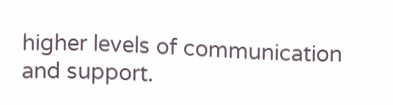higher levels of communication and support.